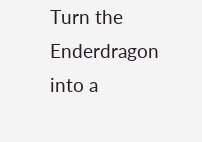Turn the Enderdragon into a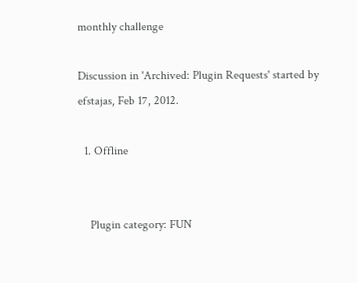monthly challenge

Discussion in 'Archived: Plugin Requests' started by efstajas, Feb 17, 2012.

  1. Offline


    Plugin category: FUN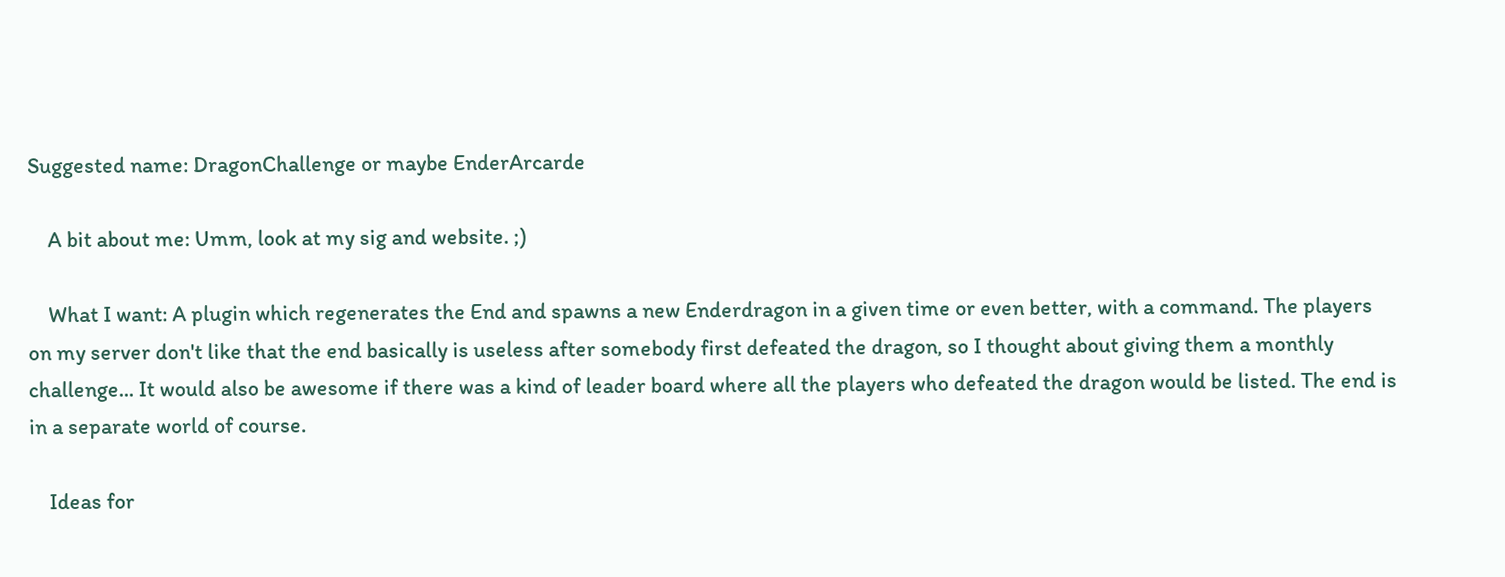Suggested name: DragonChallenge or maybe EnderArcarde

    A bit about me: Umm, look at my sig and website. ;)

    What I want: A plugin which regenerates the End and spawns a new Enderdragon in a given time or even better, with a command. The players on my server don't like that the end basically is useless after somebody first defeated the dragon, so I thought about giving them a monthly challenge... It would also be awesome if there was a kind of leader board where all the players who defeated the dragon would be listed. The end is in a separate world of course.

    Ideas for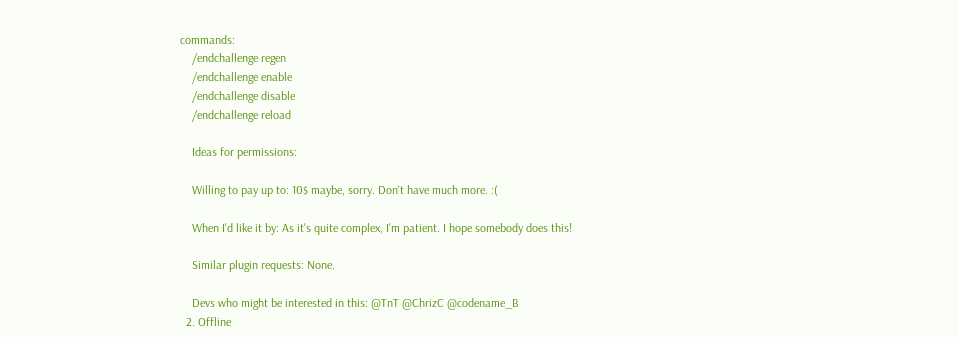commands:
    /endchallenge regen
    /endchallenge enable
    /endchallenge disable
    /endchallenge reload

    Ideas for permissions:

    Willing to pay up to: 10$ maybe, sorry. Don't have much more. :(

    When I'd like it by: As it's quite complex, I'm patient. I hope somebody does this!

    Similar plugin requests: None.

    Devs who might be interested in this: @TnT @ChrizC @codename_B
  2. Offline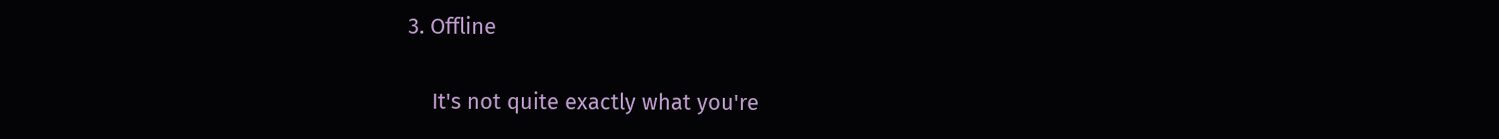3. Offline


    It's not quite exactly what you're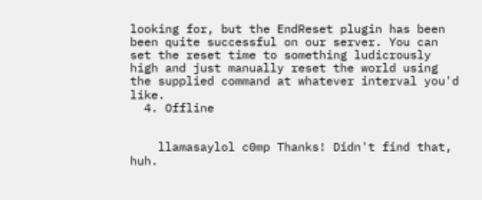looking for, but the EndReset plugin has been been quite successful on our server. You can set the reset time to something ludicrously high and just manually reset the world using the supplied command at whatever interval you'd like.
  4. Offline


    llamasaylol c0mp Thanks! Didn't find that, huh.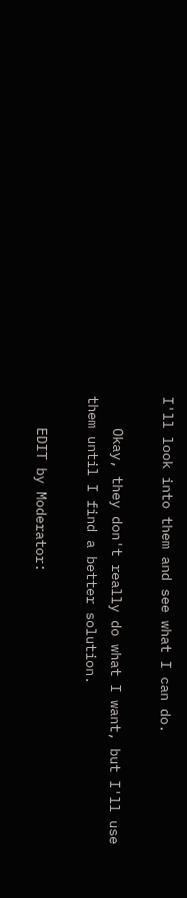I'll look into them and see what I can do.

    Okay, they don't really do what I want, but I'll use them until I find a better solution.

    EDIT by Moderator: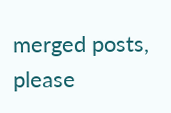merged posts, please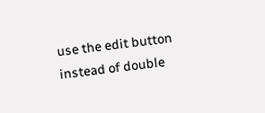use the edit button instead of double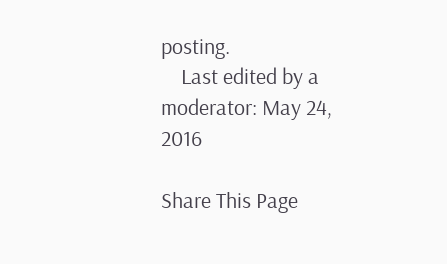posting.
    Last edited by a moderator: May 24, 2016

Share This Page